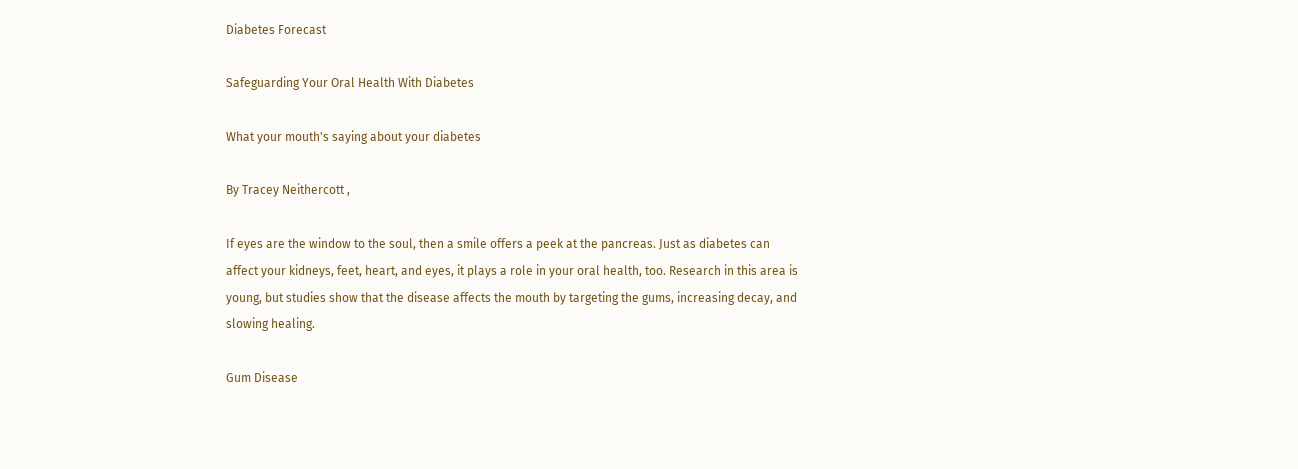Diabetes Forecast

Safeguarding Your Oral Health With Diabetes

What your mouth's saying about your diabetes

By Tracey Neithercott ,

If eyes are the window to the soul, then a smile offers a peek at the pancreas. Just as diabetes can affect your kidneys, feet, heart, and eyes, it plays a role in your oral health, too. Research in this area is young, but studies show that the disease affects the mouth by targeting the gums, increasing decay, and slowing healing.

Gum Disease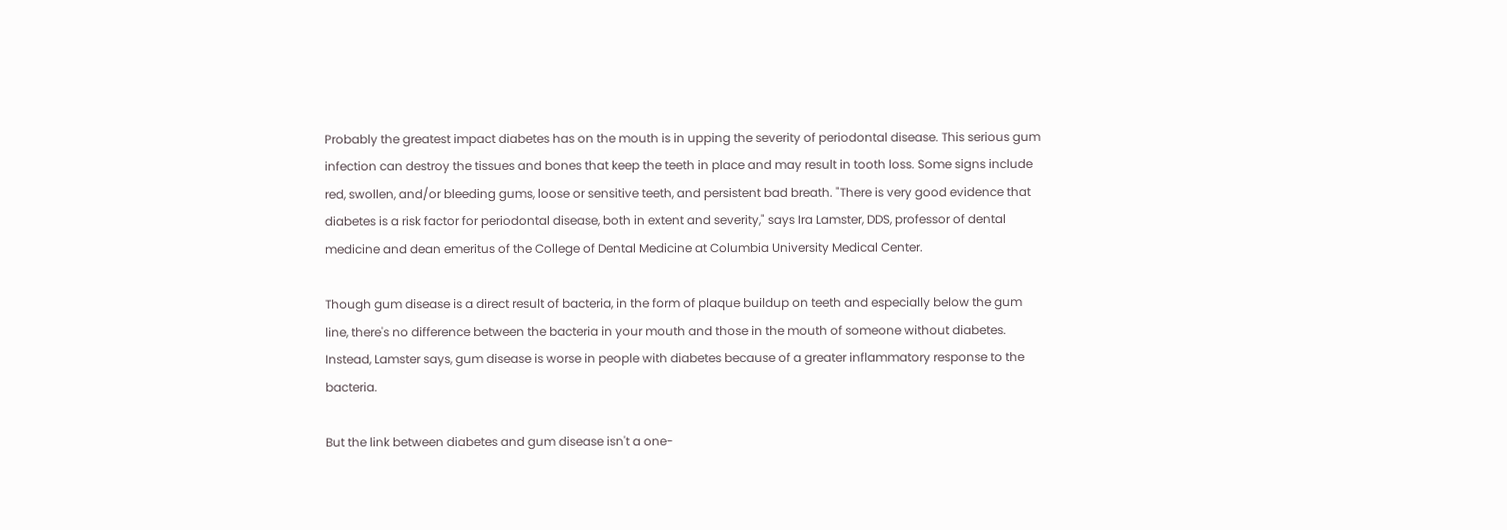Probably the greatest impact diabetes has on the mouth is in upping the severity of periodontal disease. This serious gum infection can destroy the tissues and bones that keep the teeth in place and may result in tooth loss. Some signs include red, swollen, and/or bleeding gums, loose or sensitive teeth, and persistent bad breath. "There is very good evidence that diabetes is a risk factor for periodontal disease, both in extent and severity," says Ira Lamster, DDS, professor of dental medicine and dean emeritus of the College of Dental Medicine at Columbia University Medical Center.

Though gum disease is a direct result of bacteria, in the form of plaque buildup on teeth and especially below the gum line, there's no difference between the bacteria in your mouth and those in the mouth of someone without diabetes. Instead, Lamster says, gum disease is worse in people with diabetes because of a greater inflammatory response to the bacteria.

But the link between diabetes and gum disease isn't a one-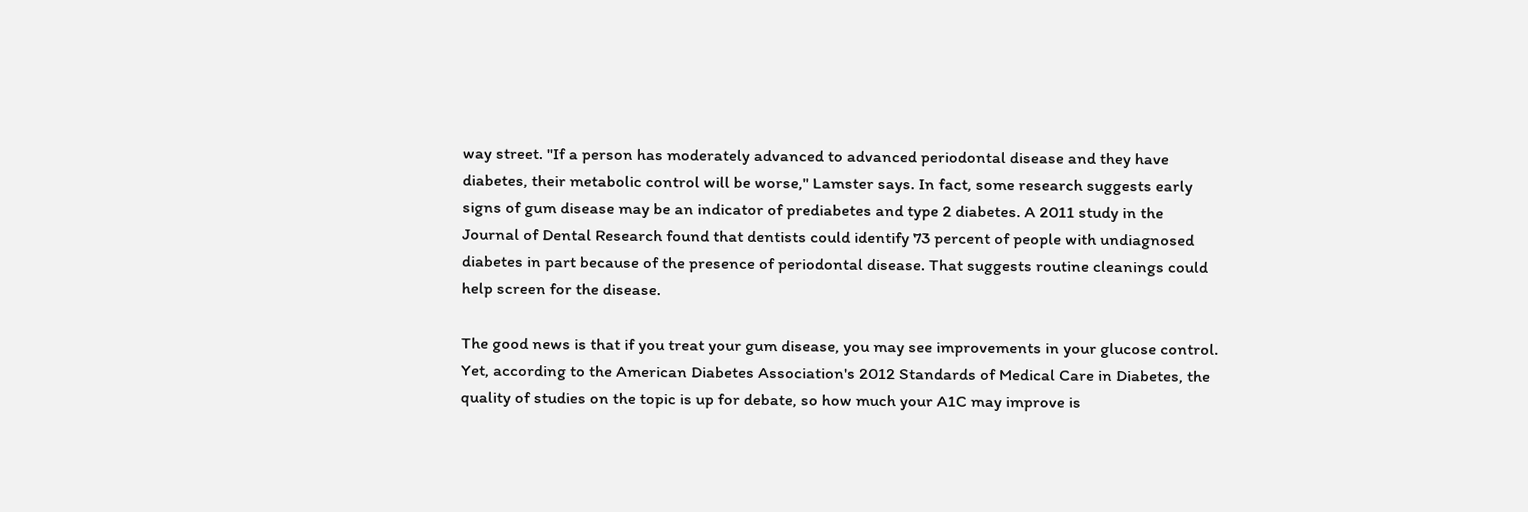way street. "If a person has moderately advanced to advanced periodontal disease and they have diabetes, their metabolic control will be worse," Lamster says. In fact, some research suggests early signs of gum disease may be an indicator of prediabetes and type 2 diabetes. A 2011 study in the Journal of Dental Research found that dentists could identify 73 percent of people with undiagnosed diabetes in part because of the presence of periodontal disease. That suggests routine cleanings could help screen for the disease.

The good news is that if you treat your gum disease, you may see improvements in your glucose control. Yet, according to the American Diabetes Association's 2012 Standards of Medical Care in Diabetes, the quality of studies on the topic is up for debate, so how much your A1C may improve is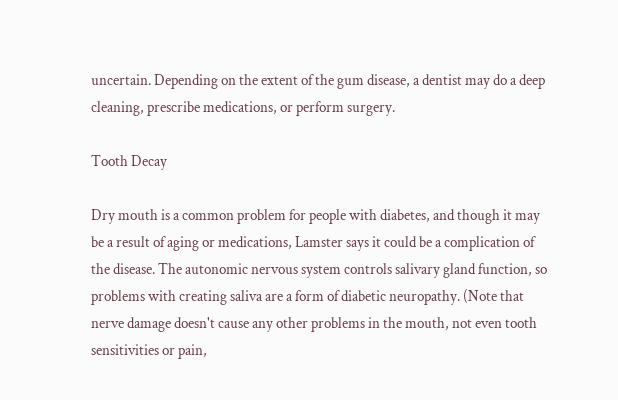uncertain. Depending on the extent of the gum disease, a dentist may do a deep cleaning, prescribe medications, or perform surgery.

Tooth Decay

Dry mouth is a common problem for people with diabetes, and though it may be a result of aging or medications, Lamster says it could be a complication of the disease. The autonomic nervous system controls salivary gland function, so problems with creating saliva are a form of diabetic neuropathy. (Note that nerve damage doesn't cause any other problems in the mouth, not even tooth sensitivities or pain,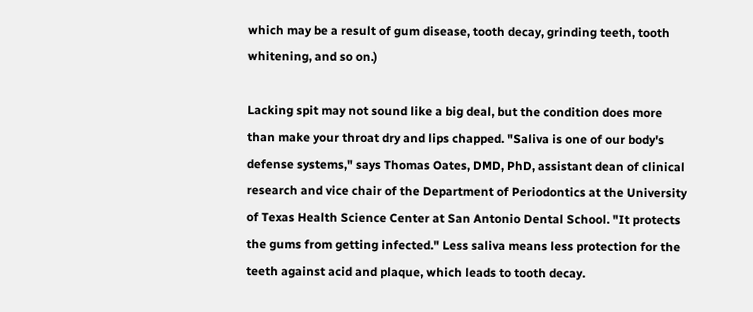which may be a result of gum disease, tooth decay, grinding teeth, tooth whitening, and so on.)

Lacking spit may not sound like a big deal, but the condition does more than make your throat dry and lips chapped. "Saliva is one of our body's defense systems," says Thomas Oates, DMD, PhD, assistant dean of clinical research and vice chair of the Department of Periodontics at the University of Texas Health Science Center at San Antonio Dental School. "It protects the gums from getting infected." Less saliva means less protection for the teeth against acid and plaque, which leads to tooth decay.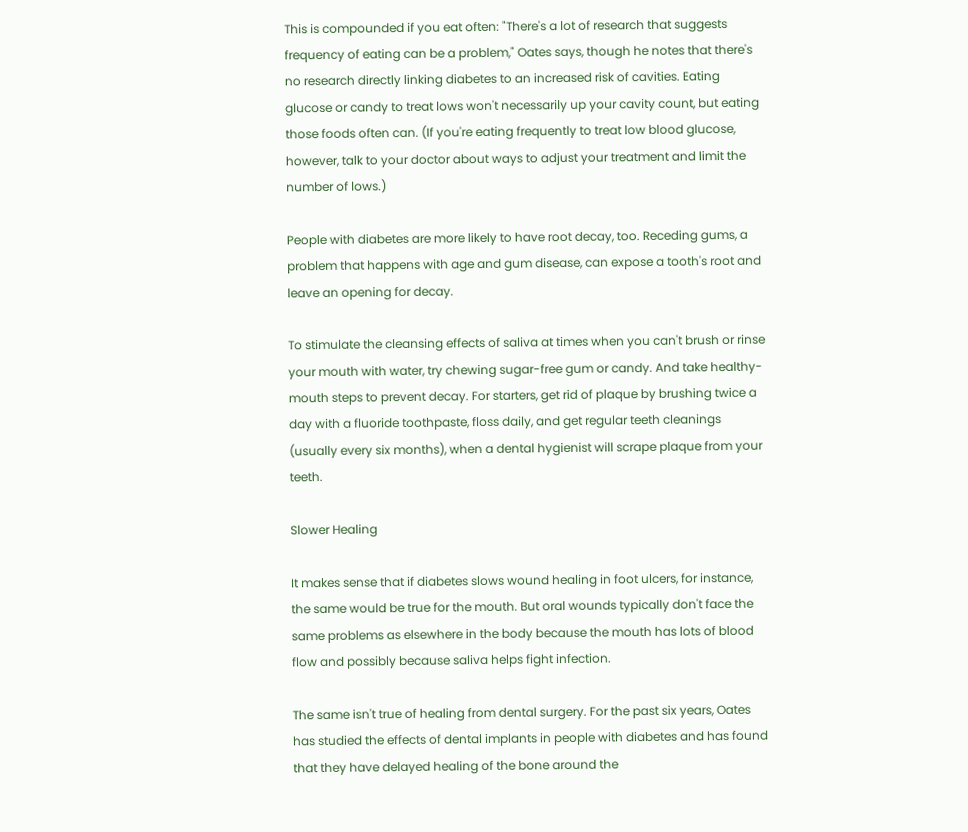This is compounded if you eat often: "There's a lot of research that suggests frequency of eating can be a problem," Oates says, though he notes that there's no research directly linking diabetes to an increased risk of cavities. Eating glucose or candy to treat lows won't necessarily up your cavity count, but eating those foods often can. (If you're eating frequently to treat low blood glucose, however, talk to your doctor about ways to adjust your treatment and limit the number of lows.)

People with diabetes are more likely to have root decay, too. Receding gums, a problem that happens with age and gum disease, can expose a tooth's root and leave an opening for decay.

To stimulate the cleansing effects of saliva at times when you can't brush or rinse your mouth with water, try chewing sugar-free gum or candy. And take healthy-mouth steps to prevent decay. For starters, get rid of plaque by brushing twice a day with a fluoride toothpaste, floss daily, and get regular teeth cleanings (usually every six months), when a dental hygienist will scrape plaque from your teeth.

Slower Healing

It makes sense that if diabetes slows wound healing in foot ulcers, for instance, the same would be true for the mouth. But oral wounds typically don't face the same problems as elsewhere in the body because the mouth has lots of blood flow and possibly because saliva helps fight infection.

The same isn't true of healing from dental surgery. For the past six years, Oates has studied the effects of dental implants in people with diabetes and has found that they have delayed healing of the bone around the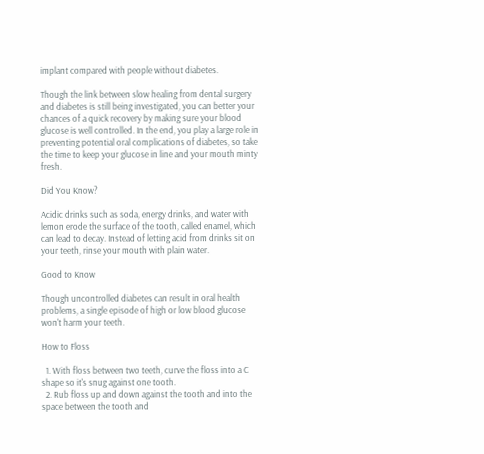implant compared with people without diabetes.

Though the link between slow healing from dental surgery and diabetes is still being investigated, you can better your chances of a quick recovery by making sure your blood glucose is well controlled. In the end, you play a large role in preventing potential oral complications of diabetes, so take the time to keep your glucose in line and your mouth minty fresh.

Did You Know?

Acidic drinks such as soda, energy drinks, and water with lemon erode the surface of the tooth, called enamel, which can lead to decay. Instead of letting acid from drinks sit on your teeth, rinse your mouth with plain water.

Good to Know

Though uncontrolled diabetes can result in oral health problems, a single episode of high or low blood glucose won't harm your teeth.

How to Floss

  1. With floss between two teeth, curve the floss into a C shape so it's snug against one tooth.
  2. Rub floss up and down against the tooth and into the space between the tooth and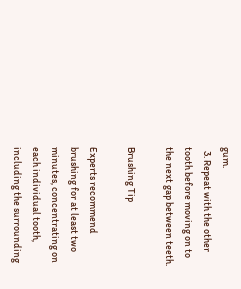gum.
  3. Repeat with the other tooth before moving on to the next gap between teeth.

Brushing Tip

Experts recommend brushing for at least two minutes, concentrating on each individual tooth, including the surrounding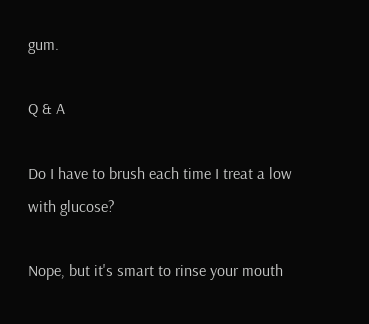gum.

Q & A

Do I have to brush each time I treat a low with glucose?

Nope, but it's smart to rinse your mouth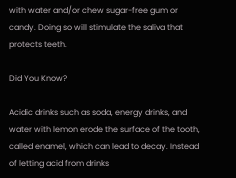with water and/or chew sugar-free gum or candy. Doing so will stimulate the saliva that protects teeth.

Did You Know?

Acidic drinks such as soda, energy drinks, and water with lemon erode the surface of the tooth, called enamel, which can lead to decay. Instead of letting acid from drinks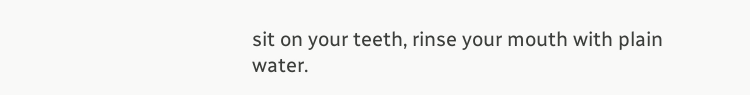sit on your teeth, rinse your mouth with plain water.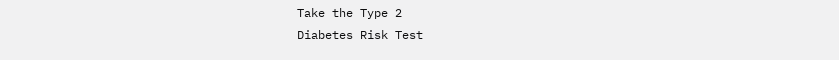Take the Type 2
Diabetes Risk Test